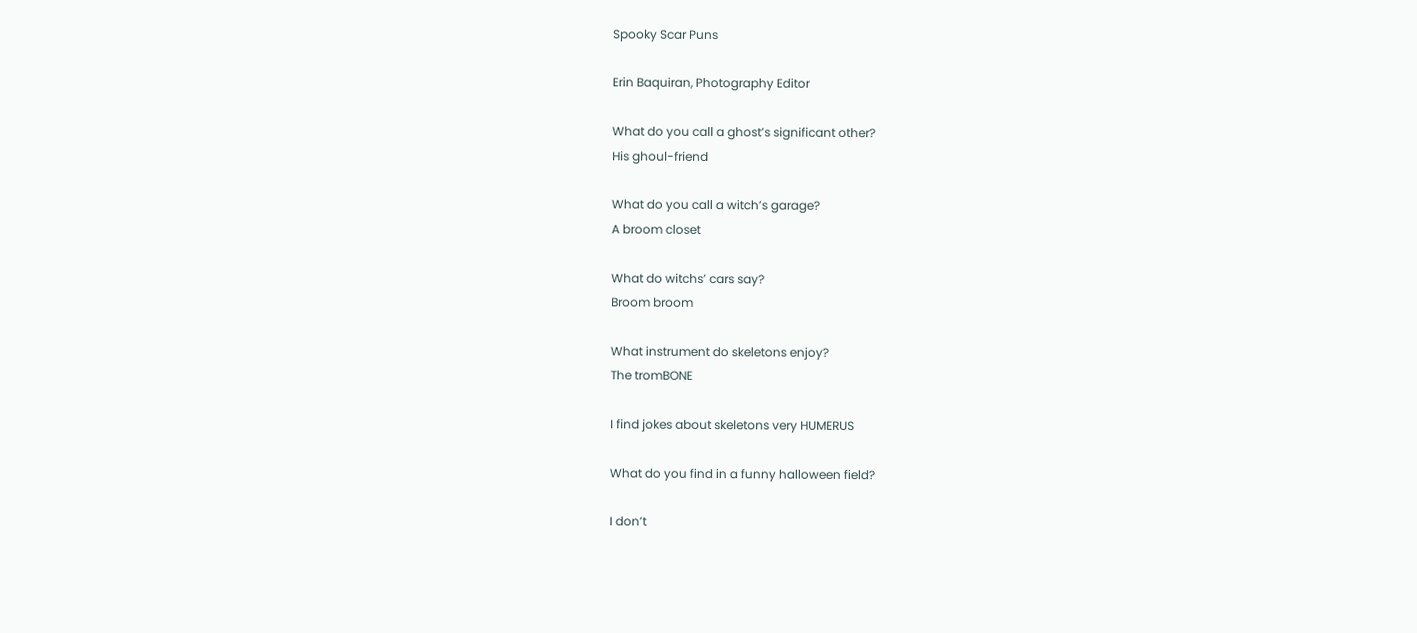Spooky Scar Puns

Erin Baquiran, Photography Editor

What do you call a ghost’s significant other?
His ghoul-friend

What do you call a witch’s garage?
A broom closet

What do witchs’ cars say?
Broom broom

What instrument do skeletons enjoy?
The tromBONE

I find jokes about skeletons very HUMERUS

What do you find in a funny halloween field?

I don’t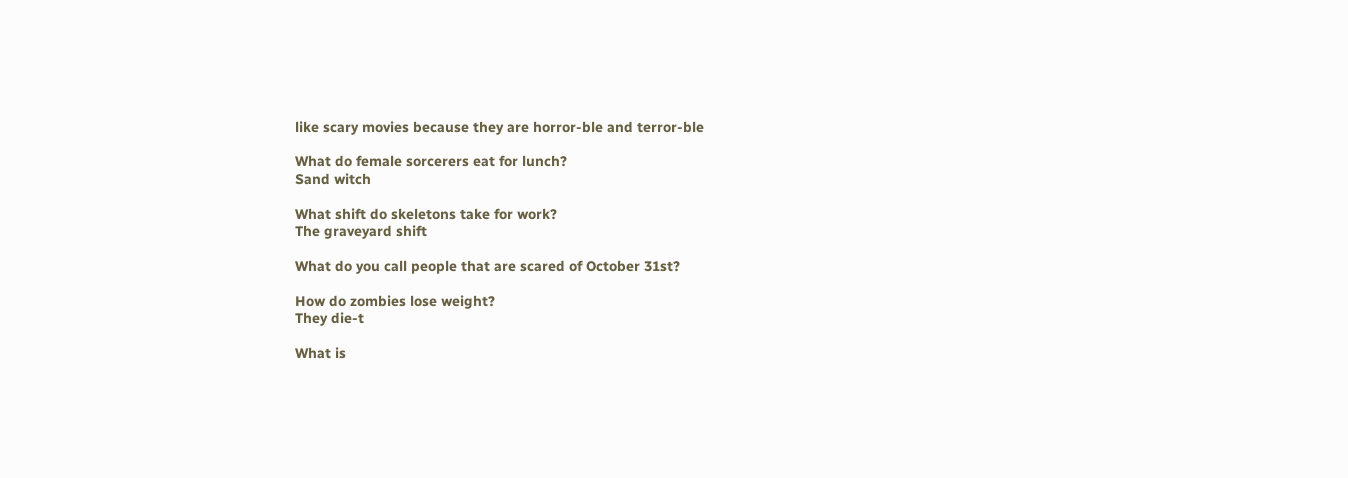like scary movies because they are horror-ble and terror-ble

What do female sorcerers eat for lunch?
Sand witch

What shift do skeletons take for work?
The graveyard shift

What do you call people that are scared of October 31st?

How do zombies lose weight?
They die-t

What is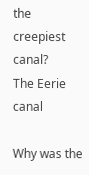the creepiest canal?
The Eerie canal

Why was the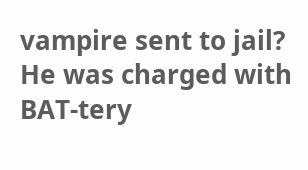vampire sent to jail?
He was charged with BAT-tery